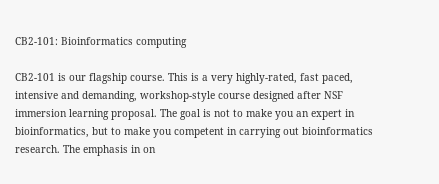CB2-101: Bioinformatics computing

CB2-101 is our flagship course. This is a very highly-rated, fast paced, intensive and demanding, workshop-style course designed after NSF immersion learning proposal. The goal is not to make you an expert in bioinformatics, but to make you competent in carrying out bioinformatics research. The emphasis in on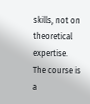skills, not on theoretical expertise. The course is a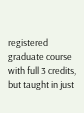registered graduate course with full 3 credits, but taught in just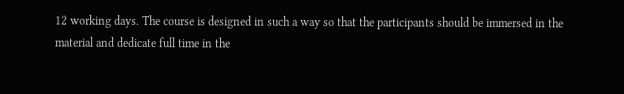12 working days. The course is designed in such a way so that the participants should be immersed in the material and dedicate full time in the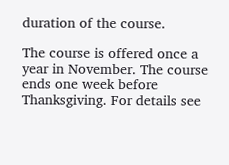duration of the course.

The course is offered once a year in November. The course ends one week before Thanksgiving. For details see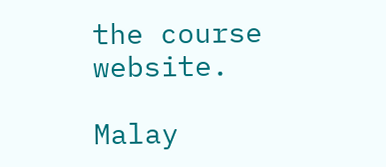the course website.

Malay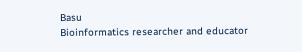Basu
Bioinformatics researcher and educator